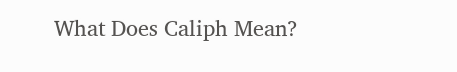What Does Caliph Mean?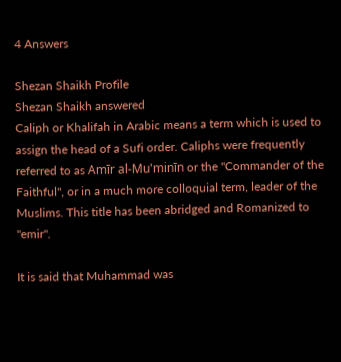4 Answers

Shezan Shaikh Profile
Shezan Shaikh answered
Caliph or Khalifah in Arabic means a term which is used to assign the head of a Sufi order. Caliphs were frequently referred to as Amīr al-Mu'minīn or the "Commander of the Faithful", or in a much more colloquial term, leader of the Muslims. This title has been abridged and Romanized to "emir".

It is said that Muhammad was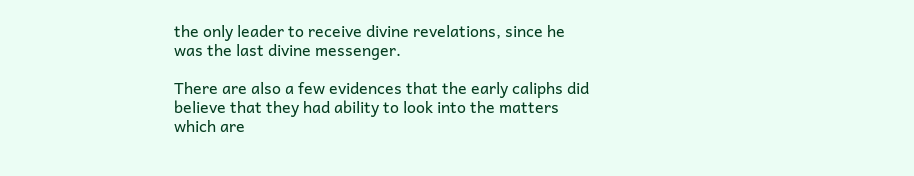the only leader to receive divine revelations, since he was the last divine messenger.

There are also a few evidences that the early caliphs did believe that they had ability to look into the matters which are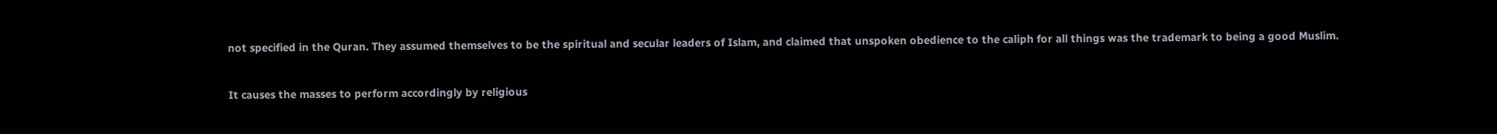not specified in the Quran. They assumed themselves to be the spiritual and secular leaders of Islam, and claimed that unspoken obedience to the caliph for all things was the trademark to being a good Muslim.

It causes the masses to perform accordingly by religious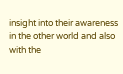insight into their awareness in the other world and also with the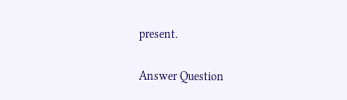present.

Answer Question